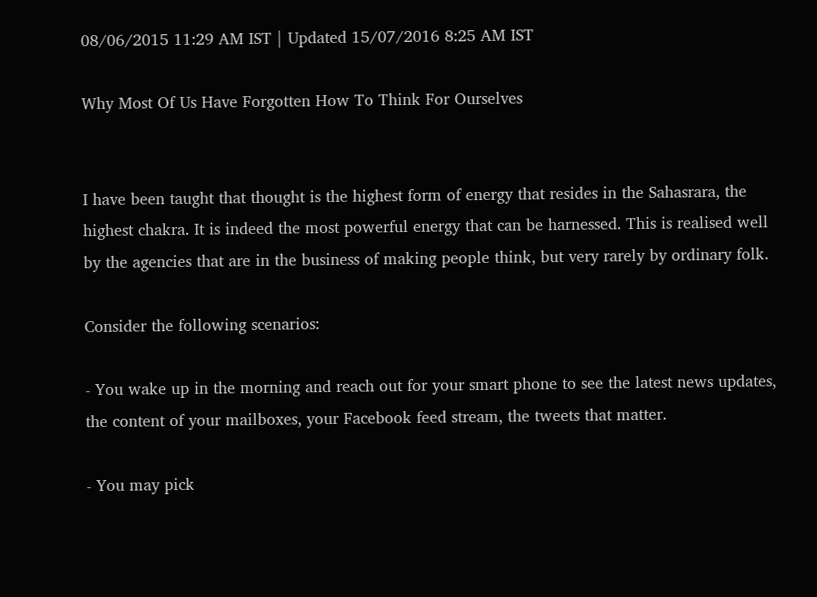08/06/2015 11:29 AM IST | Updated 15/07/2016 8:25 AM IST

Why Most Of Us Have Forgotten How To Think For Ourselves


I have been taught that thought is the highest form of energy that resides in the Sahasrara, the highest chakra. It is indeed the most powerful energy that can be harnessed. This is realised well by the agencies that are in the business of making people think, but very rarely by ordinary folk.

Consider the following scenarios:

- You wake up in the morning and reach out for your smart phone to see the latest news updates, the content of your mailboxes, your Facebook feed stream, the tweets that matter.

- You may pick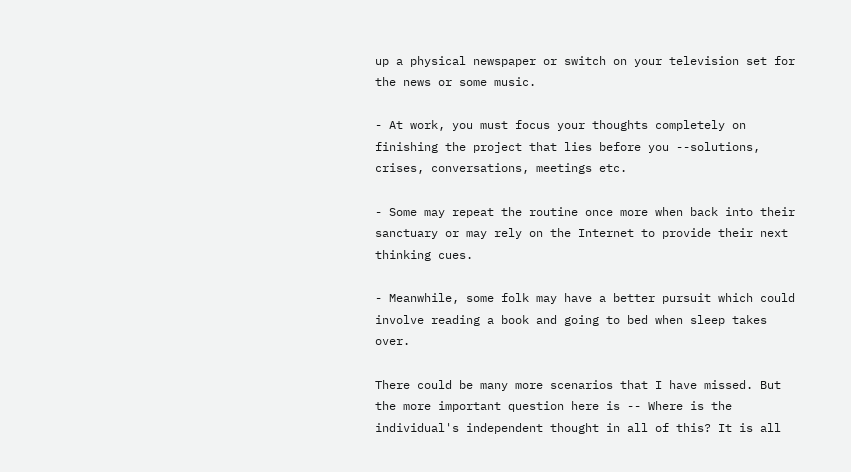up a physical newspaper or switch on your television set for the news or some music.

- At work, you must focus your thoughts completely on finishing the project that lies before you --solutions, crises, conversations, meetings etc.

- Some may repeat the routine once more when back into their sanctuary or may rely on the Internet to provide their next thinking cues.

- Meanwhile, some folk may have a better pursuit which could involve reading a book and going to bed when sleep takes over.

There could be many more scenarios that I have missed. But the more important question here is -- Where is the individual's independent thought in all of this? It is all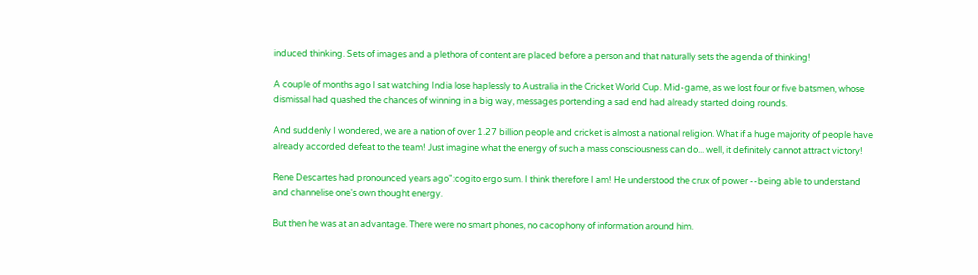induced thinking. Sets of images and a plethora of content are placed before a person and that naturally sets the agenda of thinking!

A couple of months ago I sat watching India lose haplessly to Australia in the Cricket World Cup. Mid-game, as we lost four or five batsmen, whose dismissal had quashed the chances of winning in a big way, messages portending a sad end had already started doing rounds.

And suddenly I wondered, we are a nation of over 1.27 billion people and cricket is almost a national religion. What if a huge majority of people have already accorded defeat to the team! Just imagine what the energy of such a mass consciousness can do... well, it definitely cannot attract victory!

Rene Descartes had pronounced years ago":cogito ergo sum. I think therefore I am! He understood the crux of power --being able to understand and channelise one's own thought energy.

But then he was at an advantage. There were no smart phones, no cacophony of information around him.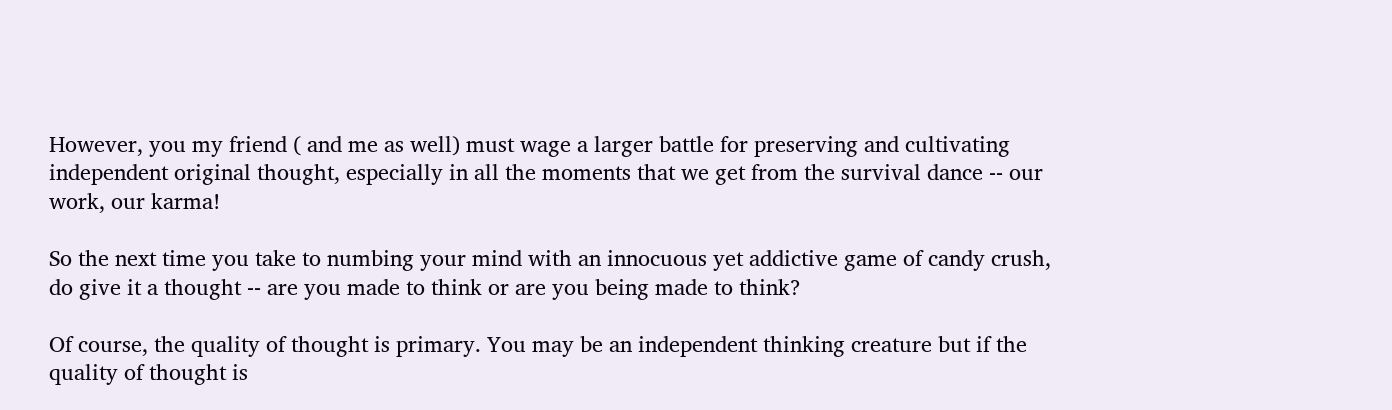However, you my friend ( and me as well) must wage a larger battle for preserving and cultivating independent original thought, especially in all the moments that we get from the survival dance -- our work, our karma!

So the next time you take to numbing your mind with an innocuous yet addictive game of candy crush, do give it a thought -- are you made to think or are you being made to think?

Of course, the quality of thought is primary. You may be an independent thinking creature but if the quality of thought is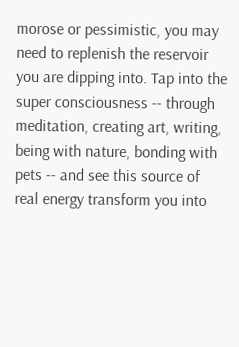morose or pessimistic, you may need to replenish the reservoir you are dipping into. Tap into the super consciousness -- through meditation, creating art, writing, being with nature, bonding with pets -- and see this source of real energy transform you into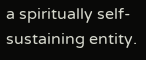a spiritually self-sustaining entity.